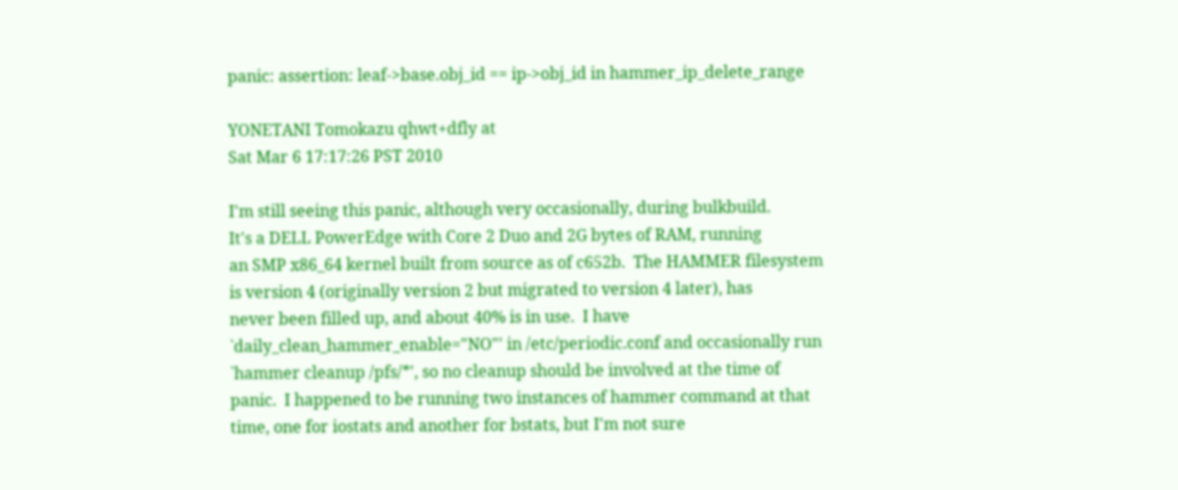panic: assertion: leaf->base.obj_id == ip->obj_id in hammer_ip_delete_range

YONETANI Tomokazu qhwt+dfly at
Sat Mar 6 17:17:26 PST 2010

I'm still seeing this panic, although very occasionally, during bulkbuild.
It's a DELL PowerEdge with Core 2 Duo and 2G bytes of RAM, running
an SMP x86_64 kernel built from source as of c652b.  The HAMMER filesystem
is version 4 (originally version 2 but migrated to version 4 later), has
never been filled up, and about 40% is in use.  I have
`daily_clean_hammer_enable="NO"' in /etc/periodic.conf and occasionally run
`hammer cleanup /pfs/*', so no cleanup should be involved at the time of
panic.  I happened to be running two instances of hammer command at that
time, one for iostats and another for bstats, but I'm not sure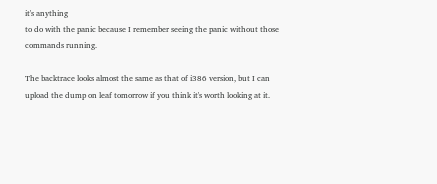it's anything
to do with the panic because I remember seeing the panic without those
commands running.

The backtrace looks almost the same as that of i386 version, but I can
upload the dump on leaf tomorrow if you think it's worth looking at it.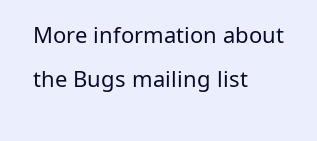More information about the Bugs mailing list